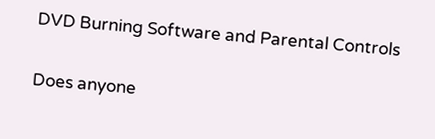DVD Burning Software and Parental Controls

Does anyone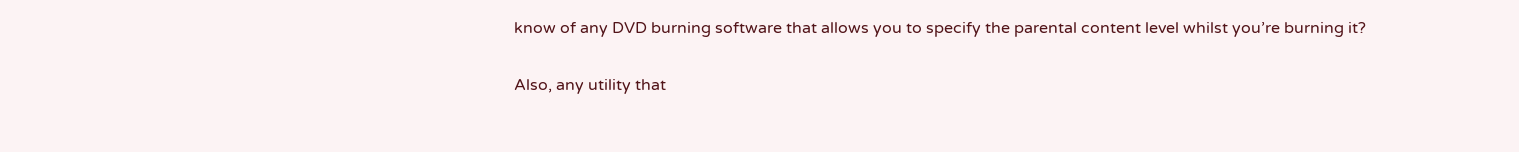know of any DVD burning software that allows you to specify the parental content level whilst you’re burning it?

Also, any utility that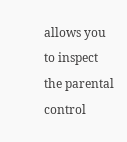allows you to inspect the parental control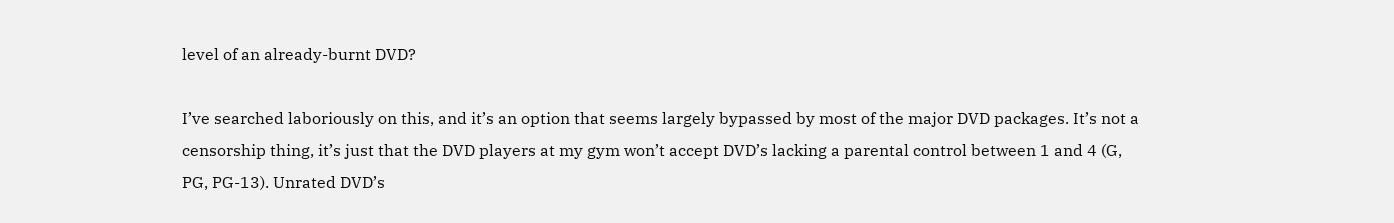level of an already-burnt DVD?

I’ve searched laboriously on this, and it’s an option that seems largely bypassed by most of the major DVD packages. It’s not a censorship thing, it’s just that the DVD players at my gym won’t accept DVD’s lacking a parental control between 1 and 4 (G, PG, PG-13). Unrated DVD’s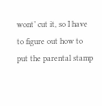wont’ cut it, so I have to figure out how to put the parental stamp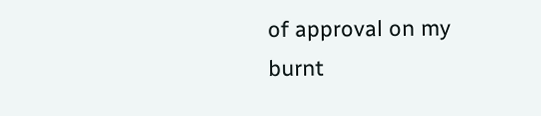of approval on my burnt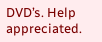DVD’s. Help appreciated.